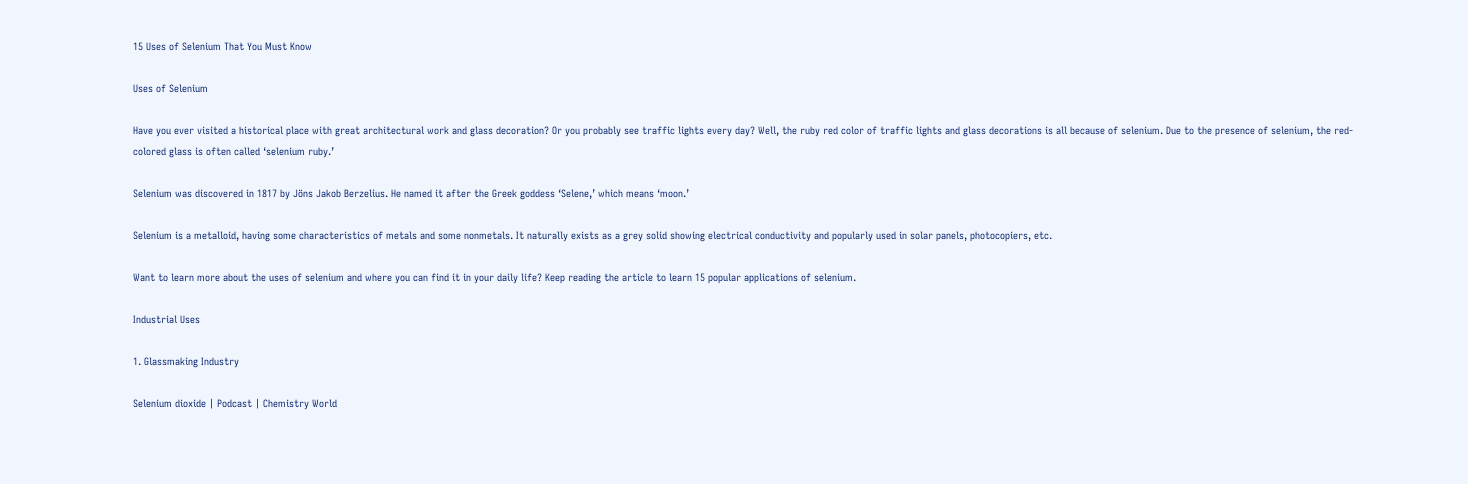15 Uses of Selenium That You Must Know

Uses of Selenium

Have you ever visited a historical place with great architectural work and glass decoration? Or you probably see traffic lights every day? Well, the ruby red color of traffic lights and glass decorations is all because of selenium. Due to the presence of selenium, the red-colored glass is often called ‘selenium ruby.’

Selenium was discovered in 1817 by Jöns Jakob Berzelius. He named it after the Greek goddess ‘Selene,’ which means ‘moon.’

Selenium is a metalloid, having some characteristics of metals and some nonmetals. It naturally exists as a grey solid showing electrical conductivity and popularly used in solar panels, photocopiers, etc.

Want to learn more about the uses of selenium and where you can find it in your daily life? Keep reading the article to learn 15 popular applications of selenium.

Industrial Uses

1. Glassmaking Industry

Selenium dioxide | Podcast | Chemistry World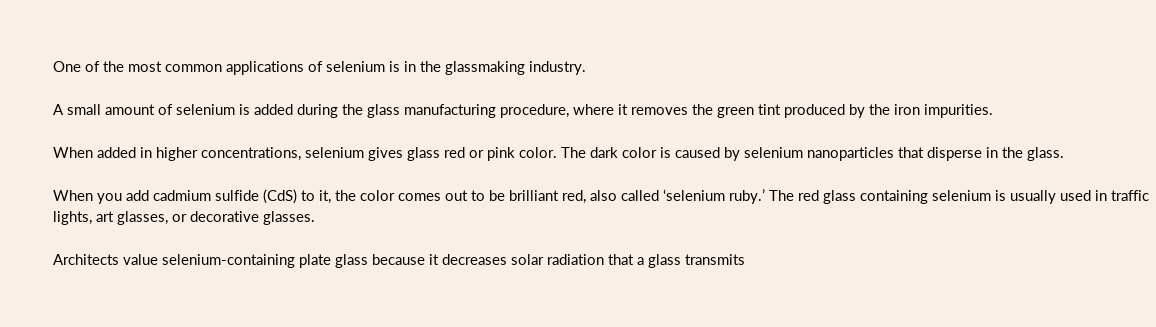One of the most common applications of selenium is in the glassmaking industry.

A small amount of selenium is added during the glass manufacturing procedure, where it removes the green tint produced by the iron impurities.

When added in higher concentrations, selenium gives glass red or pink color. The dark color is caused by selenium nanoparticles that disperse in the glass.

When you add cadmium sulfide (CdS) to it, the color comes out to be brilliant red, also called ‘selenium ruby.’ The red glass containing selenium is usually used in traffic lights, art glasses, or decorative glasses.

Architects value selenium-containing plate glass because it decreases solar radiation that a glass transmits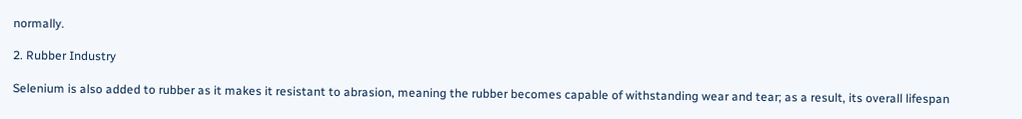normally.

2. Rubber Industry

Selenium is also added to rubber as it makes it resistant to abrasion, meaning the rubber becomes capable of withstanding wear and tear; as a result, its overall lifespan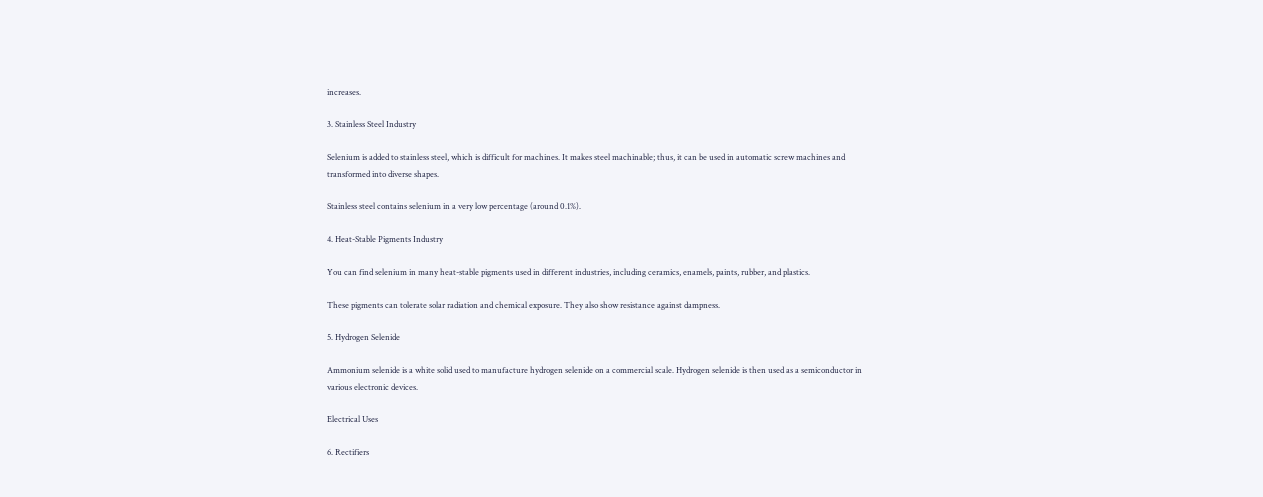increases.

3. Stainless Steel Industry

Selenium is added to stainless steel, which is difficult for machines. It makes steel machinable; thus, it can be used in automatic screw machines and transformed into diverse shapes.

Stainless steel contains selenium in a very low percentage (around 0.1%).

4. Heat-Stable Pigments Industry

You can find selenium in many heat-stable pigments used in different industries, including ceramics, enamels, paints, rubber, and plastics.

These pigments can tolerate solar radiation and chemical exposure. They also show resistance against dampness.

5. Hydrogen Selenide

Ammonium selenide is a white solid used to manufacture hydrogen selenide on a commercial scale. Hydrogen selenide is then used as a semiconductor in various electronic devices.

Electrical Uses

6. Rectifiers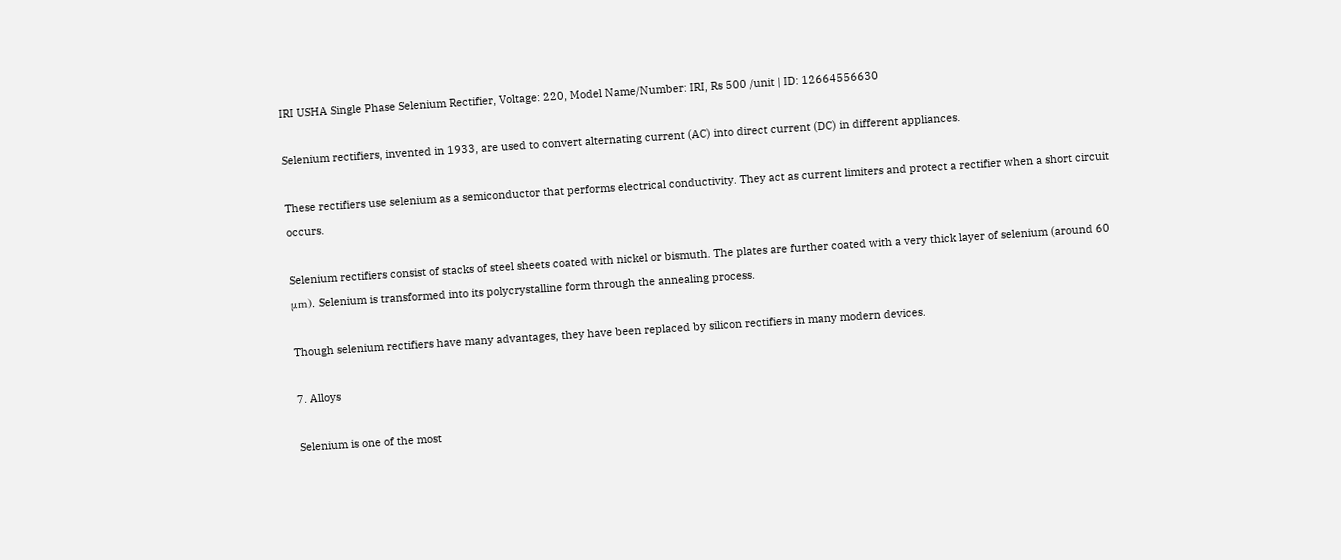IRI USHA Single Phase Selenium Rectifier, Voltage: 220, Model Name/Number: IRI, Rs 500 /unit | ID: 12664556630

Selenium rectifiers, invented in 1933, are used to convert alternating current (AC) into direct current (DC) in different appliances.

These rectifiers use selenium as a semiconductor that performs electrical conductivity. They act as current limiters and protect a rectifier when a short circuit occurs.

Selenium rectifiers consist of stacks of steel sheets coated with nickel or bismuth. The plates are further coated with a very thick layer of selenium (around 60 μm). Selenium is transformed into its polycrystalline form through the annealing process.

Though selenium rectifiers have many advantages, they have been replaced by silicon rectifiers in many modern devices.

7. Alloys

Selenium is one of the most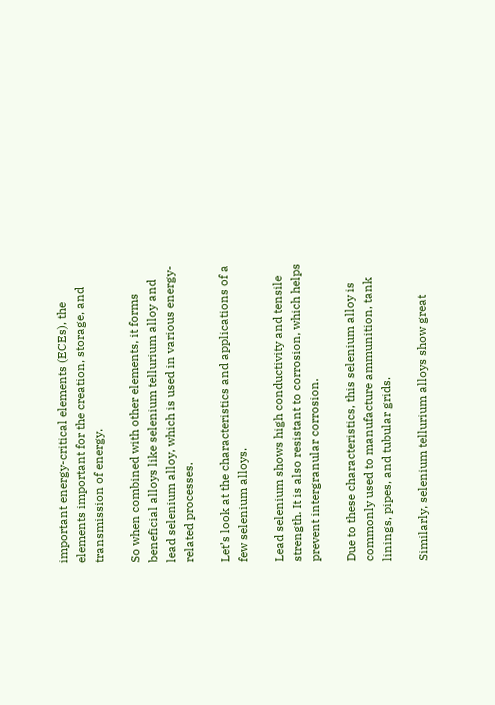important energy-critical elements (ECEs), the elements important for the creation, storage, and transmission of energy.

So when combined with other elements, it forms beneficial alloys like selenium tellurium alloy and lead selenium alloy, which is used in various energy-related processes.

Let’s look at the characteristics and applications of a few selenium alloys.

Lead selenium shows high conductivity and tensile strength. It is also resistant to corrosion, which helps prevent intergranular corrosion.

Due to these characteristics, this selenium alloy is commonly used to manufacture ammunition, tank linings, pipes, and tubular grids.

Similarly, selenium tellurium alloys show great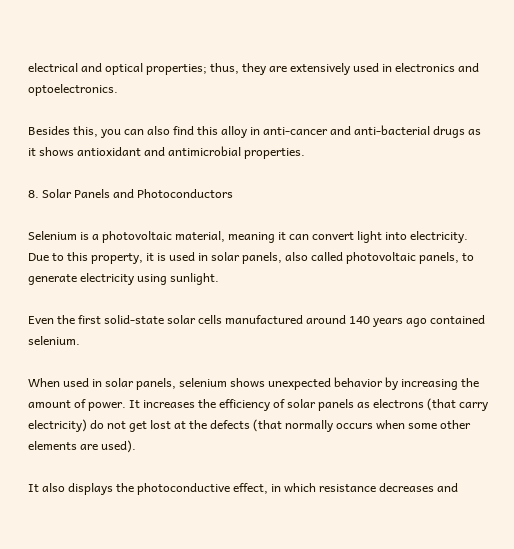electrical and optical properties; thus, they are extensively used in electronics and optoelectronics.

Besides this, you can also find this alloy in anti-cancer and anti-bacterial drugs as it shows antioxidant and antimicrobial properties.

8. Solar Panels and Photoconductors

Selenium is a photovoltaic material, meaning it can convert light into electricity. Due to this property, it is used in solar panels, also called photovoltaic panels, to generate electricity using sunlight.

Even the first solid-state solar cells manufactured around 140 years ago contained selenium.

When used in solar panels, selenium shows unexpected behavior by increasing the amount of power. It increases the efficiency of solar panels as electrons (that carry electricity) do not get lost at the defects (that normally occurs when some other elements are used).

It also displays the photoconductive effect, in which resistance decreases and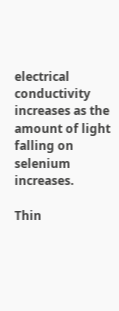electrical conductivity increases as the amount of light falling on selenium increases.

Thin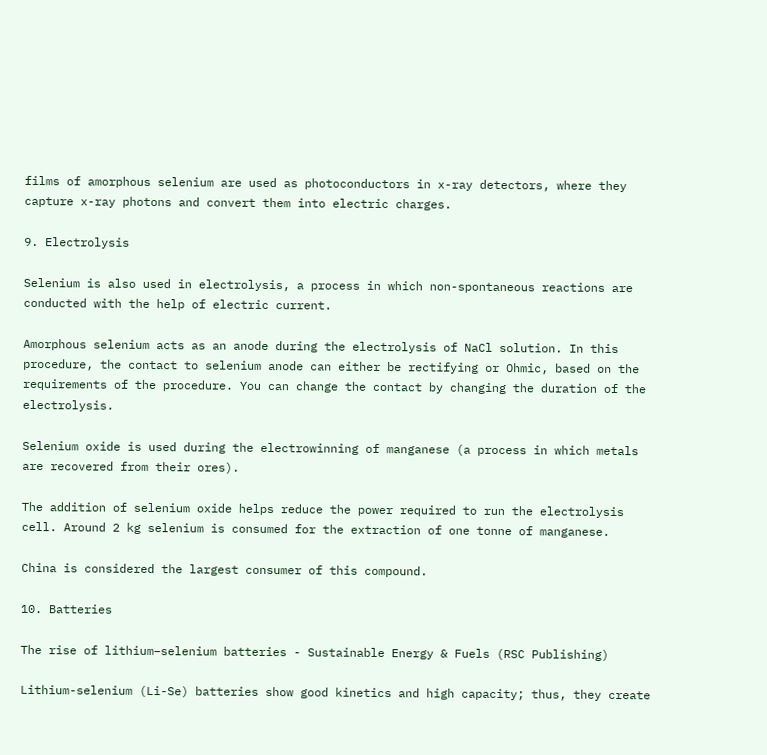films of amorphous selenium are used as photoconductors in x-ray detectors, where they capture x-ray photons and convert them into electric charges.

9. Electrolysis

Selenium is also used in electrolysis, a process in which non-spontaneous reactions are conducted with the help of electric current.

Amorphous selenium acts as an anode during the electrolysis of NaCl solution. In this procedure, the contact to selenium anode can either be rectifying or Ohmic, based on the requirements of the procedure. You can change the contact by changing the duration of the electrolysis.

Selenium oxide is used during the electrowinning of manganese (a process in which metals are recovered from their ores).

The addition of selenium oxide helps reduce the power required to run the electrolysis cell. Around 2 kg selenium is consumed for the extraction of one tonne of manganese.

China is considered the largest consumer of this compound.

10. Batteries

The rise of lithium–selenium batteries - Sustainable Energy & Fuels (RSC Publishing)

Lithium-selenium (Li-Se) batteries show good kinetics and high capacity; thus, they create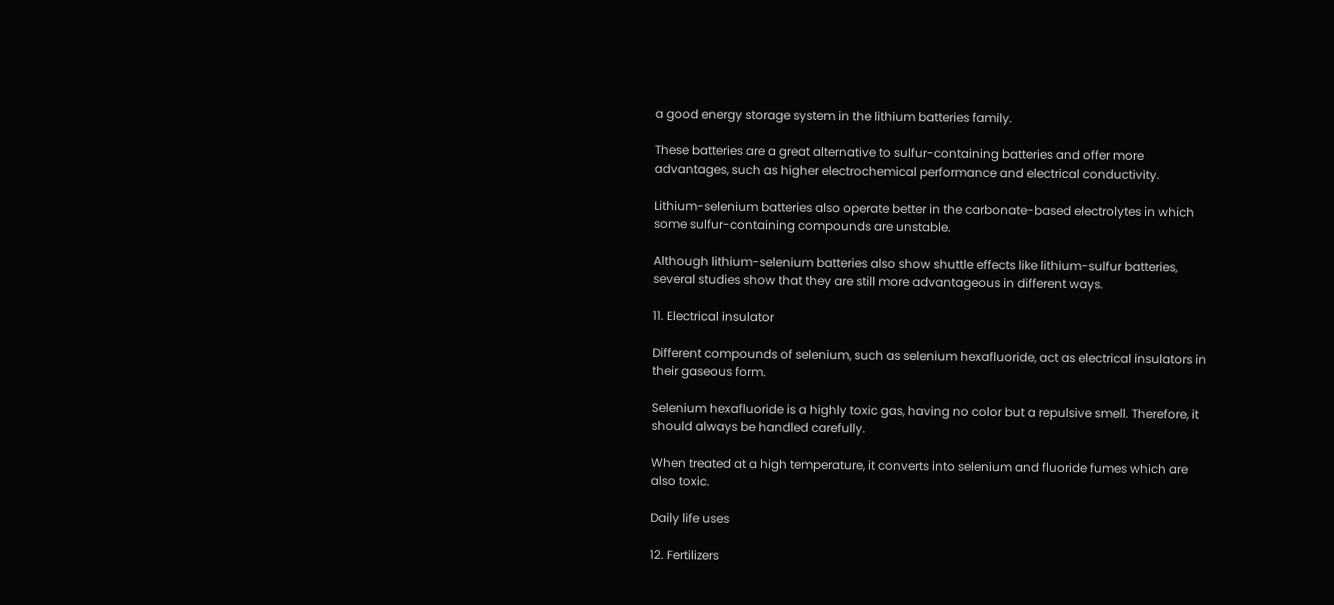a good energy storage system in the lithium batteries family.

These batteries are a great alternative to sulfur-containing batteries and offer more advantages, such as higher electrochemical performance and electrical conductivity.

Lithium-selenium batteries also operate better in the carbonate-based electrolytes in which some sulfur-containing compounds are unstable.

Although lithium-selenium batteries also show shuttle effects like lithium-sulfur batteries, several studies show that they are still more advantageous in different ways.

11. Electrical insulator

Different compounds of selenium, such as selenium hexafluoride, act as electrical insulators in their gaseous form.

Selenium hexafluoride is a highly toxic gas, having no color but a repulsive smell. Therefore, it should always be handled carefully.

When treated at a high temperature, it converts into selenium and fluoride fumes which are also toxic.

Daily life uses

12. Fertilizers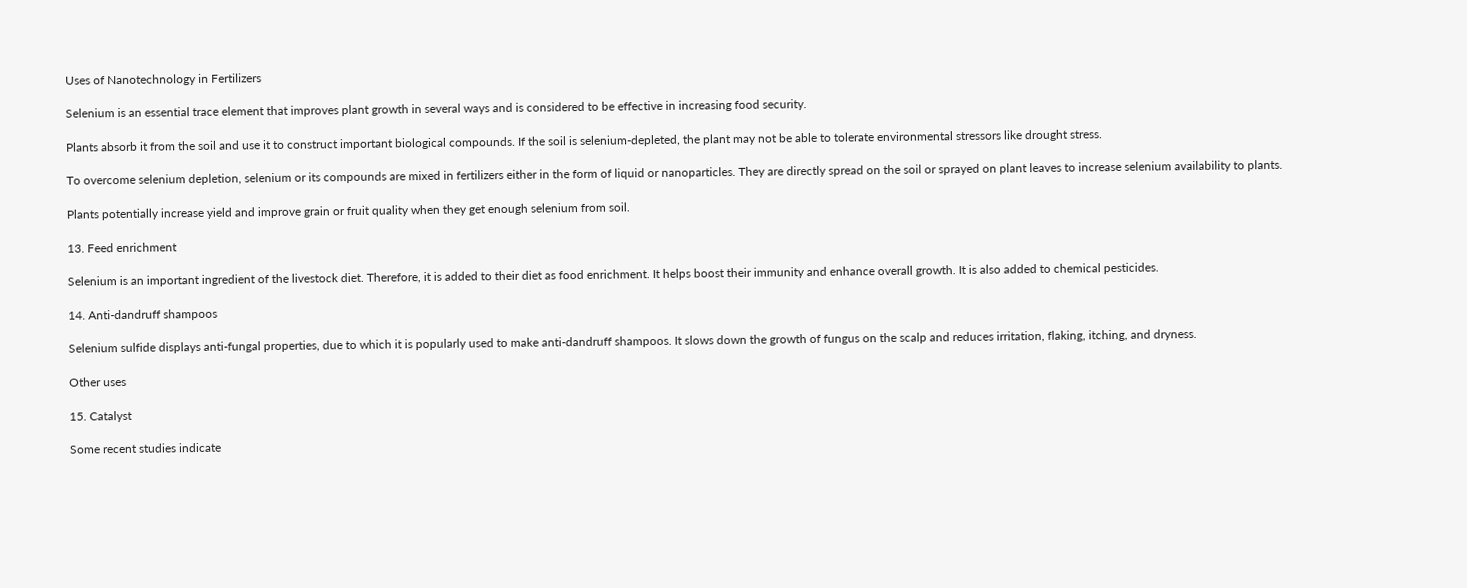Uses of Nanotechnology in Fertilizers

Selenium is an essential trace element that improves plant growth in several ways and is considered to be effective in increasing food security.

Plants absorb it from the soil and use it to construct important biological compounds. If the soil is selenium-depleted, the plant may not be able to tolerate environmental stressors like drought stress.

To overcome selenium depletion, selenium or its compounds are mixed in fertilizers either in the form of liquid or nanoparticles. They are directly spread on the soil or sprayed on plant leaves to increase selenium availability to plants.

Plants potentially increase yield and improve grain or fruit quality when they get enough selenium from soil.

13. Feed enrichment

Selenium is an important ingredient of the livestock diet. Therefore, it is added to their diet as food enrichment. It helps boost their immunity and enhance overall growth. It is also added to chemical pesticides.

14. Anti-dandruff shampoos

Selenium sulfide displays anti-fungal properties, due to which it is popularly used to make anti-dandruff shampoos. It slows down the growth of fungus on the scalp and reduces irritation, flaking, itching, and dryness.

Other uses

15. Catalyst

Some recent studies indicate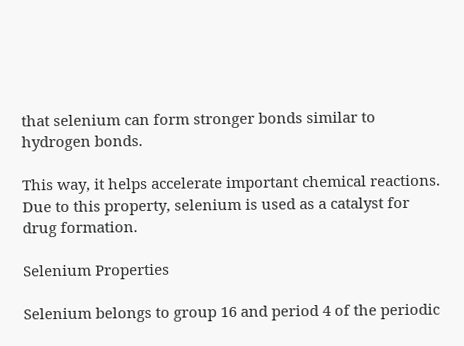that selenium can form stronger bonds similar to hydrogen bonds.

This way, it helps accelerate important chemical reactions. Due to this property, selenium is used as a catalyst for drug formation.

Selenium Properties

Selenium belongs to group 16 and period 4 of the periodic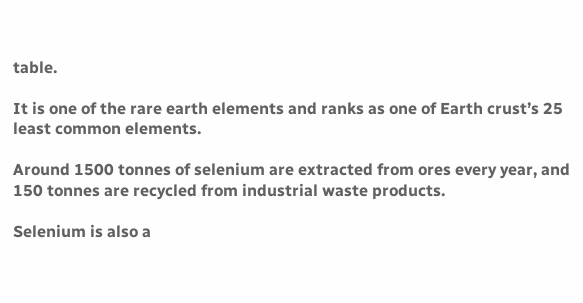table.

It is one of the rare earth elements and ranks as one of Earth crust’s 25 least common elements.

Around 1500 tonnes of selenium are extracted from ores every year, and 150 tonnes are recycled from industrial waste products.

Selenium is also a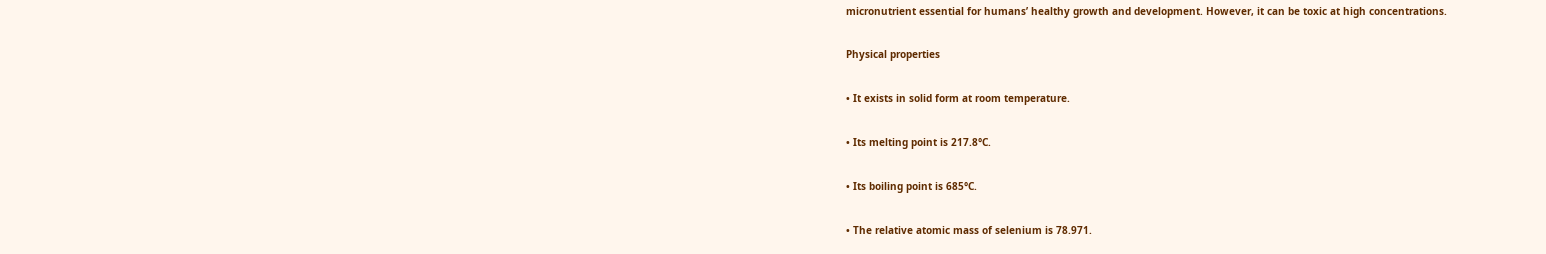micronutrient essential for humans’ healthy growth and development. However, it can be toxic at high concentrations.

Physical properties

• It exists in solid form at room temperature.

• Its melting point is 217.8°C.

• Its boiling point is 685°C.

• The relative atomic mass of selenium is 78.971.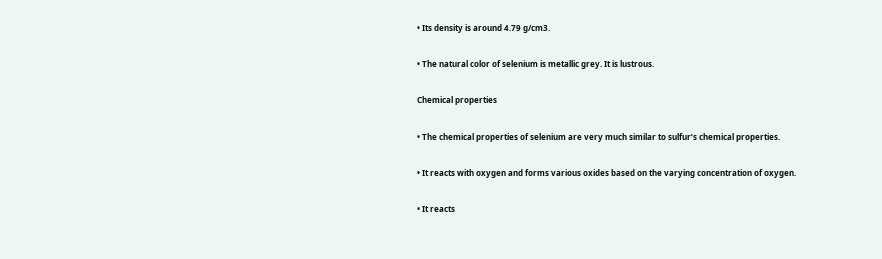• Its density is around 4.79 g/cm3.

• The natural color of selenium is metallic grey. It is lustrous.

Chemical properties

• The chemical properties of selenium are very much similar to sulfur’s chemical properties.

• It reacts with oxygen and forms various oxides based on the varying concentration of oxygen.

• It reacts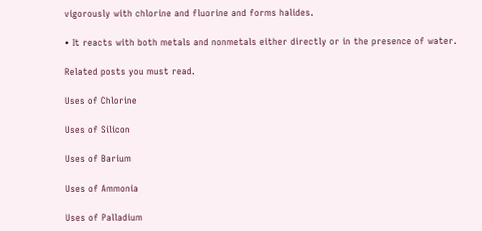vigorously with chlorine and fluorine and forms halides.

• It reacts with both metals and nonmetals either directly or in the presence of water.

Related posts you must read.

Uses of Chlorine

Uses of Silicon

Uses of Barium

Uses of Ammonia

Uses of Palladium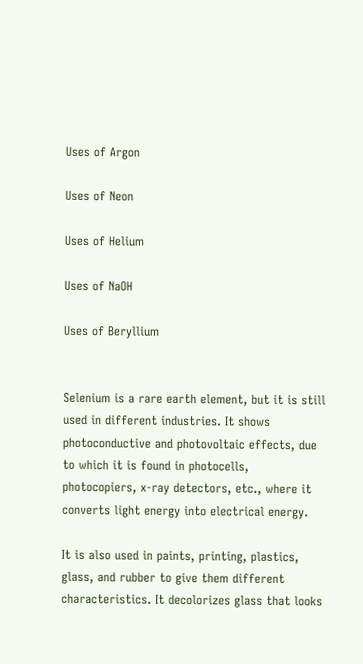Uses of Argon

Uses of Neon

Uses of Helium

Uses of NaOH

Uses of Beryllium


Selenium is a rare earth element, but it is still used in different industries. It shows photoconductive and photovoltaic effects, due to which it is found in photocells, photocopiers, x-ray detectors, etc., where it converts light energy into electrical energy.

It is also used in paints, printing, plastics, glass, and rubber to give them different characteristics. It decolorizes glass that looks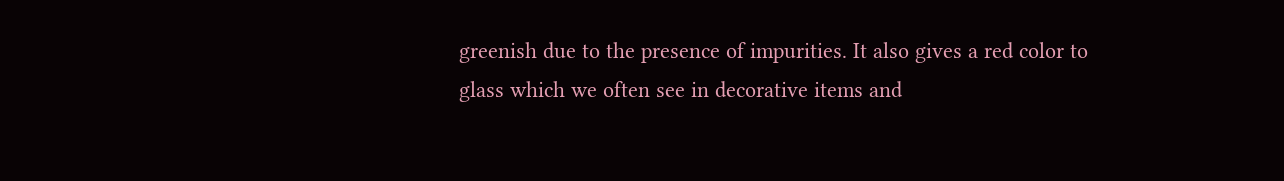greenish due to the presence of impurities. It also gives a red color to glass which we often see in decorative items and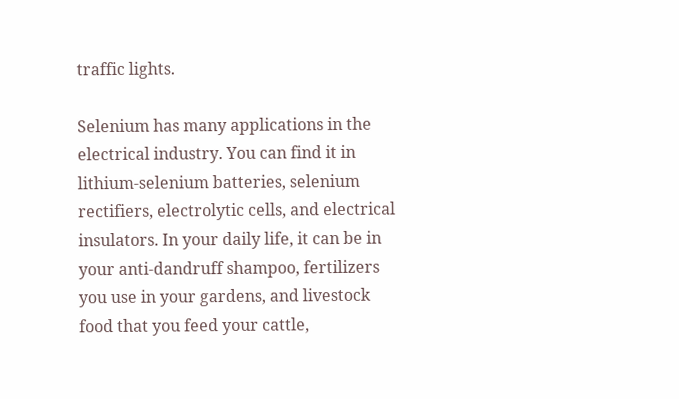traffic lights.

Selenium has many applications in the electrical industry. You can find it in lithium-selenium batteries, selenium rectifiers, electrolytic cells, and electrical insulators. In your daily life, it can be in your anti-dandruff shampoo, fertilizers you use in your gardens, and livestock food that you feed your cattle,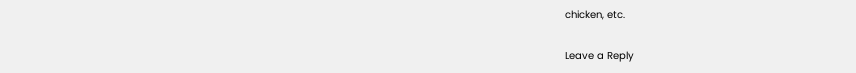chicken, etc.

Leave a Reply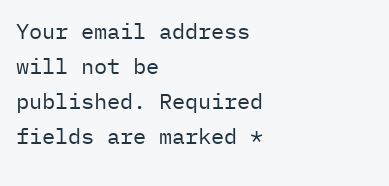Your email address will not be published. Required fields are marked *